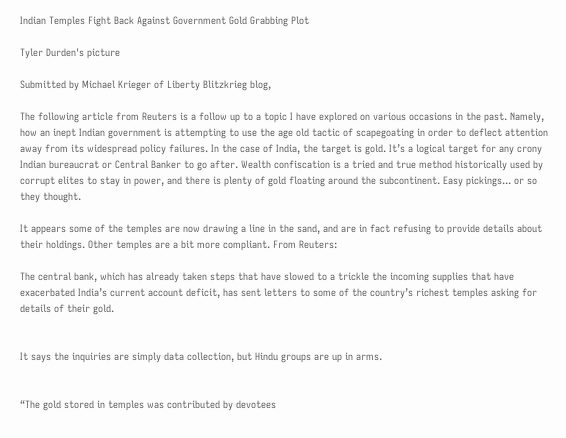Indian Temples Fight Back Against Government Gold Grabbing Plot

Tyler Durden's picture

Submitted by Michael Krieger of Liberty Blitzkrieg blog,

The following article from Reuters is a follow up to a topic I have explored on various occasions in the past. Namely, how an inept Indian government is attempting to use the age old tactic of scapegoating in order to deflect attention away from its widespread policy failures. In the case of India, the target is gold. It’s a logical target for any crony Indian bureaucrat or Central Banker to go after. Wealth confiscation is a tried and true method historically used by corrupt elites to stay in power, and there is plenty of gold floating around the subcontinent. Easy pickings... or so they thought.

It appears some of the temples are now drawing a line in the sand, and are in fact refusing to provide details about their holdings. Other temples are a bit more compliant. From Reuters:

The central bank, which has already taken steps that have slowed to a trickle the incoming supplies that have exacerbated India’s current account deficit, has sent letters to some of the country’s richest temples asking for details of their gold.


It says the inquiries are simply data collection, but Hindu groups are up in arms.


“The gold stored in temples was contributed by devotees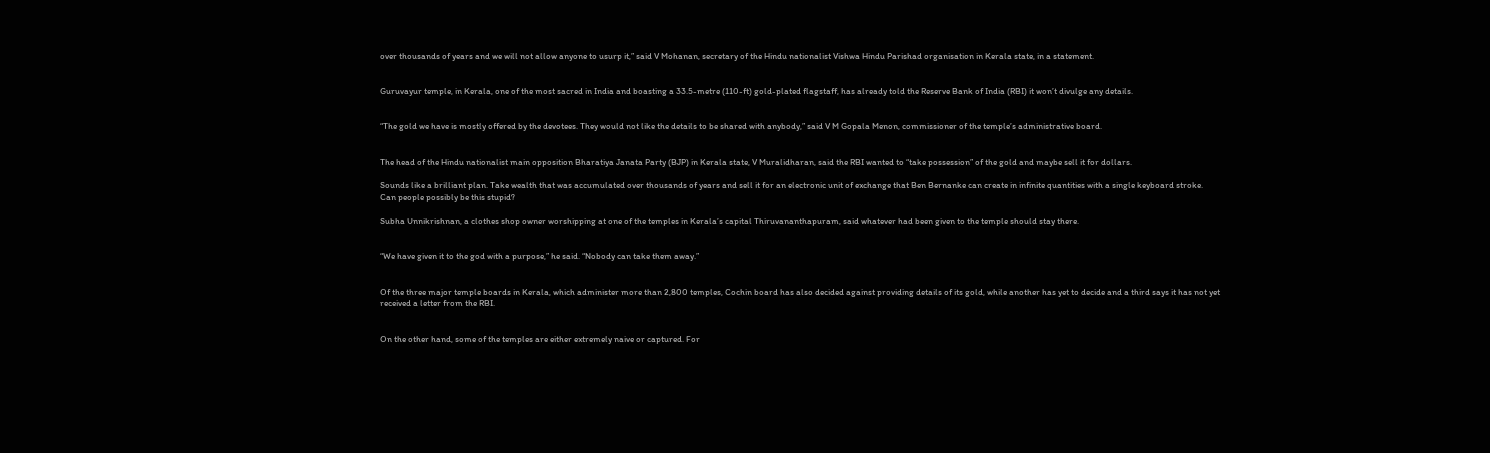over thousands of years and we will not allow anyone to usurp it,” said V Mohanan, secretary of the Hindu nationalist Vishwa Hindu Parishad organisation in Kerala state, in a statement.


Guruvayur temple, in Kerala, one of the most sacred in India and boasting a 33.5-metre (110-ft) gold-plated flagstaff, has already told the Reserve Bank of India (RBI) it won’t divulge any details.


“The gold we have is mostly offered by the devotees. They would not like the details to be shared with anybody,” said V M Gopala Menon, commissioner of the temple’s administrative board.


The head of the Hindu nationalist main opposition Bharatiya Janata Party (BJP) in Kerala state, V Muralidharan, said the RBI wanted to “take possession” of the gold and maybe sell it for dollars.

Sounds like a brilliant plan. Take wealth that was accumulated over thousands of years and sell it for an electronic unit of exchange that Ben Bernanke can create in infinite quantities with a single keyboard stroke.  Can people possibly be this stupid?

Subha Unnikrishnan, a clothes shop owner worshipping at one of the temples in Kerala’s capital Thiruvananthapuram, said whatever had been given to the temple should stay there.


“We have given it to the god with a purpose,” he said. “Nobody can take them away.”


Of the three major temple boards in Kerala, which administer more than 2,800 temples, Cochin board has also decided against providing details of its gold, while another has yet to decide and a third says it has not yet received a letter from the RBI.


On the other hand, some of the temples are either extremely naive or captured. For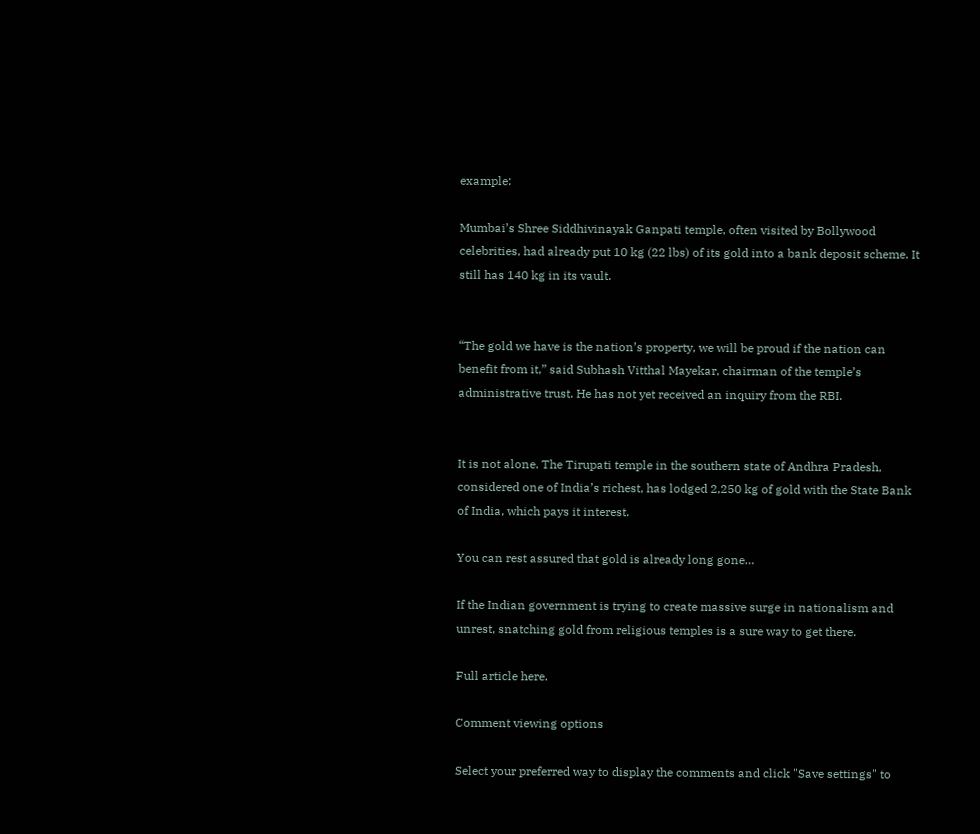example:

Mumbai’s Shree Siddhivinayak Ganpati temple, often visited by Bollywood celebrities, had already put 10 kg (22 lbs) of its gold into a bank deposit scheme. It still has 140 kg in its vault.


“The gold we have is the nation’s property, we will be proud if the nation can benefit from it,” said Subhash Vitthal Mayekar, chairman of the temple’s administrative trust. He has not yet received an inquiry from the RBI.


It is not alone. The Tirupati temple in the southern state of Andhra Pradesh, considered one of India’s richest, has lodged 2,250 kg of gold with the State Bank of India, which pays it interest.

You can rest assured that gold is already long gone…

If the Indian government is trying to create massive surge in nationalism and unrest, snatching gold from religious temples is a sure way to get there.

Full article here.

Comment viewing options

Select your preferred way to display the comments and click "Save settings" to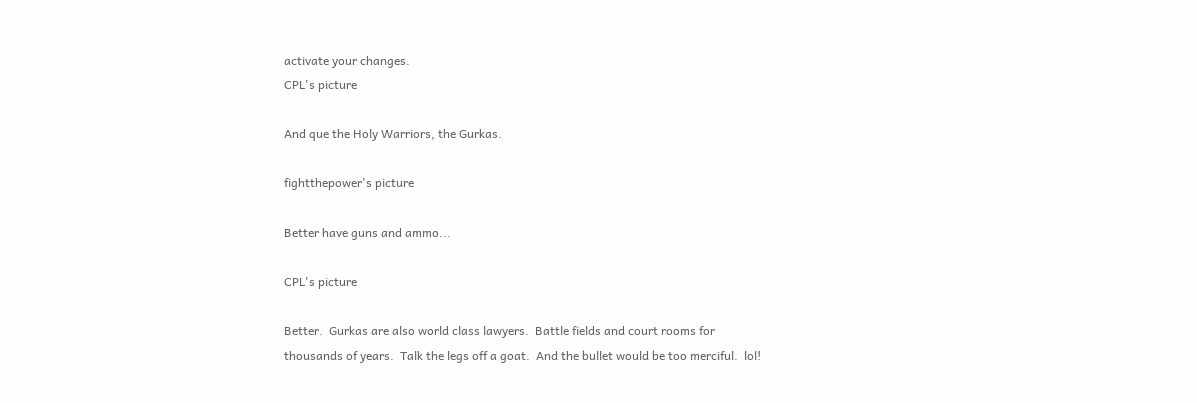activate your changes.
CPL's picture

And que the Holy Warriors, the Gurkas.

fightthepower's picture

Better have guns and ammo...

CPL's picture

Better.  Gurkas are also world class lawyers.  Battle fields and court rooms for thousands of years.  Talk the legs off a goat.  And the bullet would be too merciful.  lol!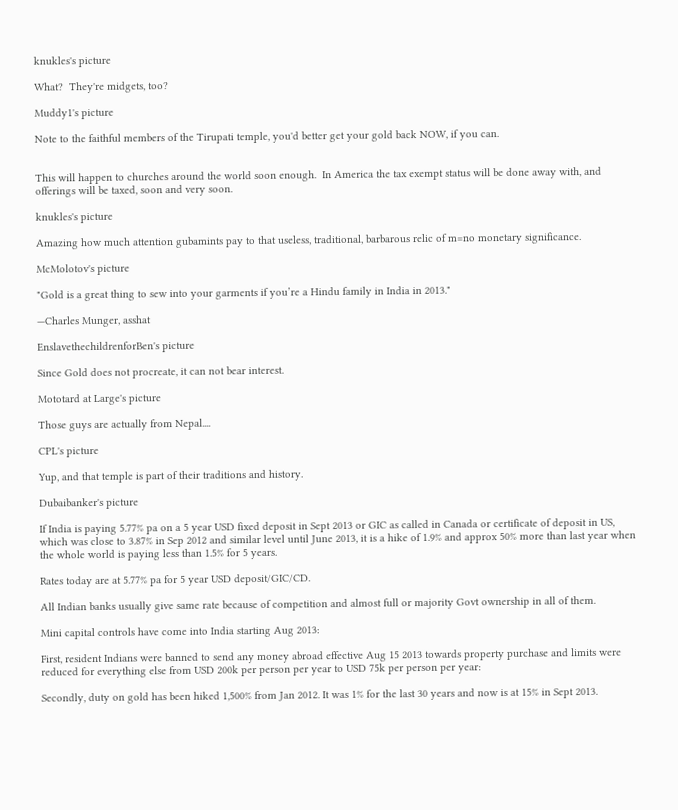knukles's picture

What?  They're midgets, too?

Muddy1's picture

Note to the faithful members of the Tirupati temple, you'd better get your gold back NOW, if you can.


This will happen to churches around the world soon enough.  In America the tax exempt status will be done away with, and offerings will be taxed, soon and very soon.

knukles's picture

Amazing how much attention gubamints pay to that useless, traditional, barbarous relic of m=no monetary significance.

McMolotov's picture

"Gold is a great thing to sew into your garments if you’re a Hindu family in India in 2013."

—Charles Munger, asshat

EnslavethechildrenforBen's picture

Since Gold does not procreate, it can not bear interest.

Mototard at Large's picture

Those guys are actually from Nepal....

CPL's picture

Yup, and that temple is part of their traditions and history.

Dubaibanker's picture

If India is paying 5.77% pa on a 5 year USD fixed deposit in Sept 2013 or GIC as called in Canada or certificate of deposit in US, which was close to 3.87% in Sep 2012 and similar level until June 2013, it is a hike of 1.9% and approx 50% more than last year when the whole world is paying less than 1.5% for 5 years.

Rates today are at 5.77% pa for 5 year USD deposit/GIC/CD.

All Indian banks usually give same rate because of competition and almost full or majority Govt ownership in all of them.

Mini capital controls have come into India starting Aug 2013:

First, resident Indians were banned to send any money abroad effective Aug 15 2013 towards property purchase and limits were reduced for everything else from USD 200k per person per year to USD 75k per person per year:

Secondly, duty on gold has been hiked 1,500% from Jan 2012. It was 1% for the last 30 years and now is at 15% in Sept 2013.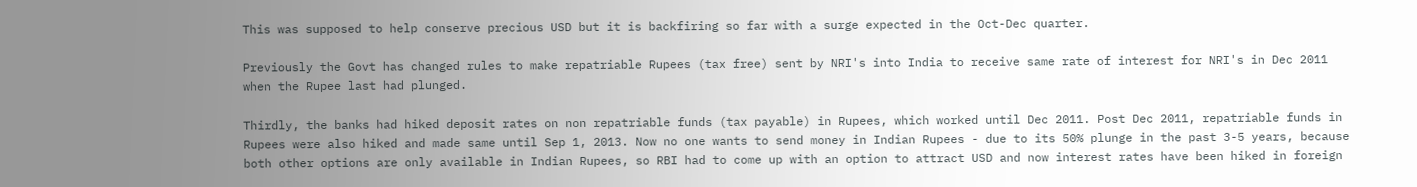This was supposed to help conserve precious USD but it is backfiring so far with a surge expected in the Oct-Dec quarter.

Previously the Govt has changed rules to make repatriable Rupees (tax free) sent by NRI's into India to receive same rate of interest for NRI's in Dec 2011 when the Rupee last had plunged.

Thirdly, the banks had hiked deposit rates on non repatriable funds (tax payable) in Rupees, which worked until Dec 2011. Post Dec 2011, repatriable funds in Rupees were also hiked and made same until Sep 1, 2013. Now no one wants to send money in Indian Rupees - due to its 50% plunge in the past 3-5 years, because both other options are only available in Indian Rupees, so RBI had to come up with an option to attract USD and now interest rates have been hiked in foreign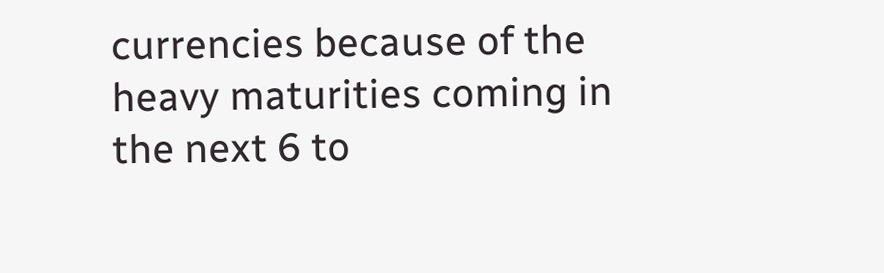currencies because of the heavy maturities coming in the next 6 to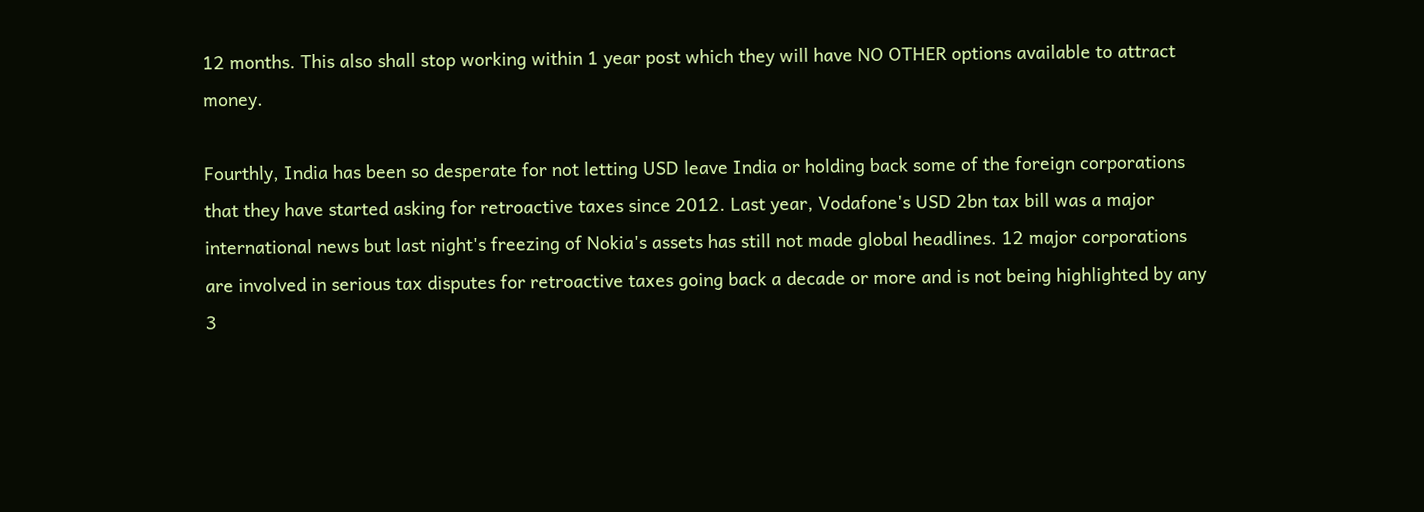12 months. This also shall stop working within 1 year post which they will have NO OTHER options available to attract money.

Fourthly, India has been so desperate for not letting USD leave India or holding back some of the foreign corporations that they have started asking for retroactive taxes since 2012. Last year, Vodafone's USD 2bn tax bill was a major international news but last night's freezing of Nokia's assets has still not made global headlines. 12 major corporations are involved in serious tax disputes for retroactive taxes going back a decade or more and is not being highlighted by any 3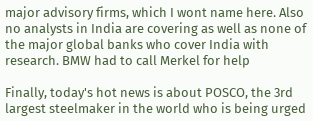major advisory firms, which I wont name here. Also no analysts in India are covering as well as none of the major global banks who cover India with research. BMW had to call Merkel for help

Finally, today's hot news is about POSCO, the 3rd largest steelmaker in the world who is being urged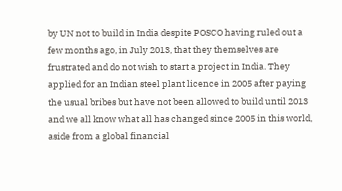by UN not to build in India despite POSCO having ruled out a few months ago, in July 2013, that they themselves are frustrated and do not wish to start a project in India. They applied for an Indian steel plant licence in 2005 after paying the usual bribes but have not been allowed to build until 2013 and we all know what all has changed since 2005 in this world, aside from a global financial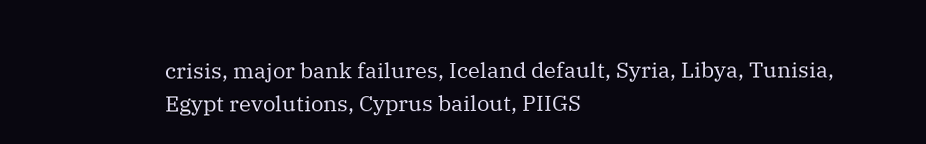crisis, major bank failures, Iceland default, Syria, Libya, Tunisia, Egypt revolutions, Cyprus bailout, PIIGS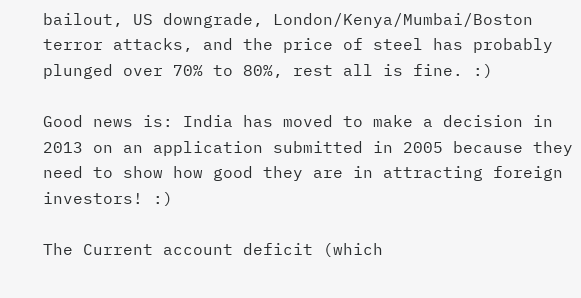bailout, US downgrade, London/Kenya/Mumbai/Boston terror attacks, and the price of steel has probably plunged over 70% to 80%, rest all is fine. :)

Good news is: India has moved to make a decision in 2013 on an application submitted in 2005 because they need to show how good they are in attracting foreign investors! :)

The Current account deficit (which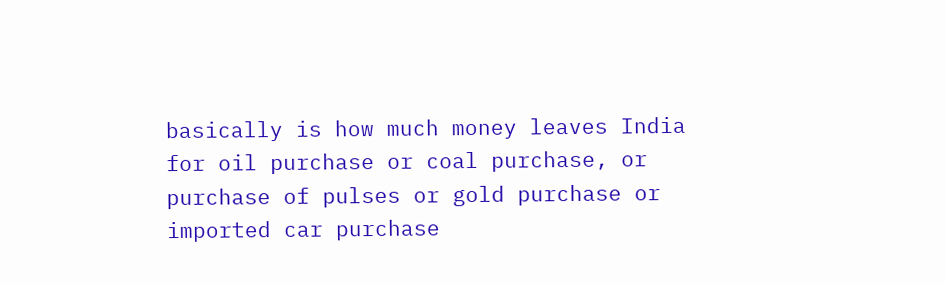basically is how much money leaves India for oil purchase or coal purchase, or purchase of pulses or gold purchase or imported car purchase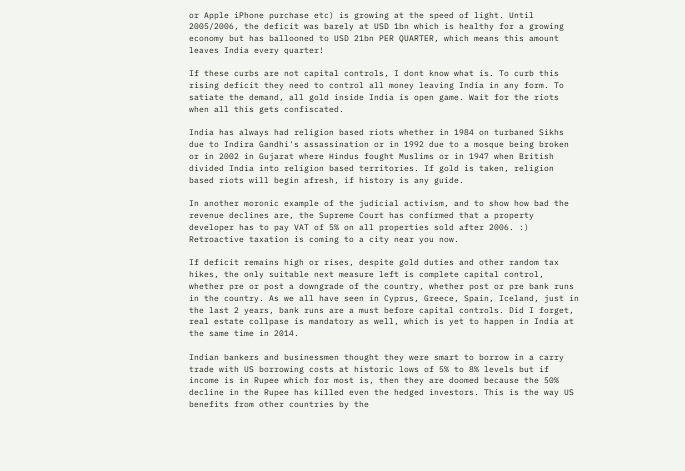or Apple iPhone purchase etc) is growing at the speed of light. Until 2005/2006, the deficit was barely at USD 1bn which is healthy for a growing economy but has ballooned to USD 21bn PER QUARTER, which means this amount leaves India every quarter!

If these curbs are not capital controls, I dont know what is. To curb this rising deficit they need to control all money leaving India in any form. To satiate the demand, all gold inside India is open game. Wait for the riots when all this gets confiscated.

India has always had religion based riots whether in 1984 on turbaned Sikhs due to Indira Gandhi's assassination or in 1992 due to a mosque being broken or in 2002 in Gujarat where Hindus fought Muslims or in 1947 when British divided India into religion based territories. If gold is taken, religion based riots will begin afresh, if history is any guide.

In another moronic example of the judicial activism, and to show how bad the revenue declines are, the Supreme Court has confirmed that a property developer has to pay VAT of 5% on all properties sold after 2006. :) Retroactive taxation is coming to a city near you now.

If deficit remains high or rises, despite gold duties and other random tax hikes, the only suitable next measure left is complete capital control, whether pre or post a downgrade of the country, whether post or pre bank runs in the country. As we all have seen in Cyprus, Greece, Spain, Iceland, just in the last 2 years, bank runs are a must before capital controls. Did I forget, real estate collpase is mandatory as well, which is yet to happen in India at the same time in 2014.

Indian bankers and businessmen thought they were smart to borrow in a carry trade with US borrowing costs at historic lows of 5% to 8% levels but if income is in Rupee which for most is, then they are doomed because the 50% decline in the Rupee has killed even the hedged investors. This is the way US benefits from other countries by the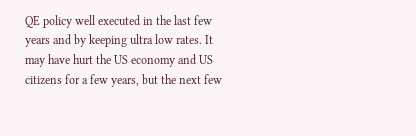QE policy well executed in the last few years and by keeping ultra low rates. It may have hurt the US economy and US citizens for a few years, but the next few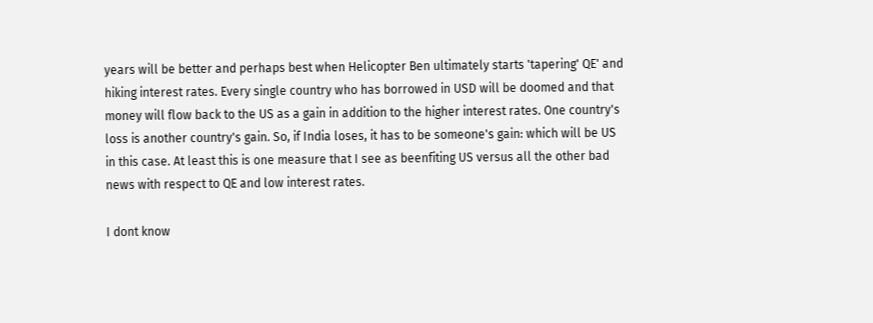years will be better and perhaps best when Helicopter Ben ultimately starts 'tapering' QE' and hiking interest rates. Every single country who has borrowed in USD will be doomed and that money will flow back to the US as a gain in addition to the higher interest rates. One country's loss is another country's gain. So, if India loses, it has to be someone's gain: which will be US in this case. At least this is one measure that I see as beenfiting US versus all the other bad news with respect to QE and low interest rates.

I dont know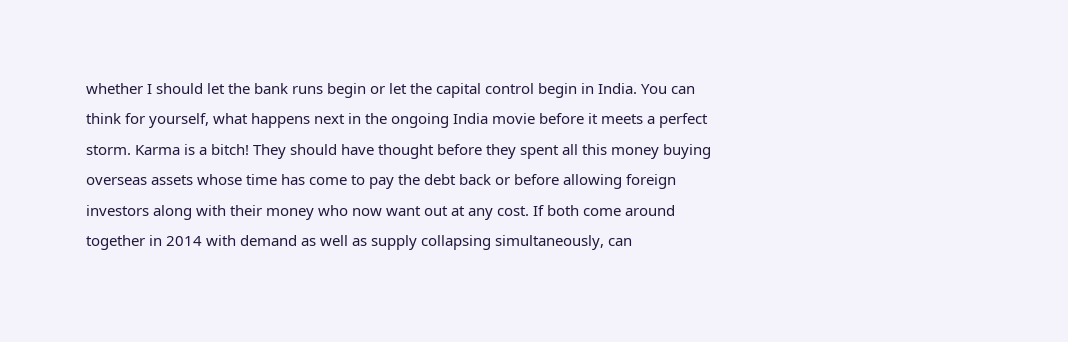whether I should let the bank runs begin or let the capital control begin in India. You can think for yourself, what happens next in the ongoing India movie before it meets a perfect storm. Karma is a bitch! They should have thought before they spent all this money buying overseas assets whose time has come to pay the debt back or before allowing foreign investors along with their money who now want out at any cost. If both come around together in 2014 with demand as well as supply collapsing simultaneously, can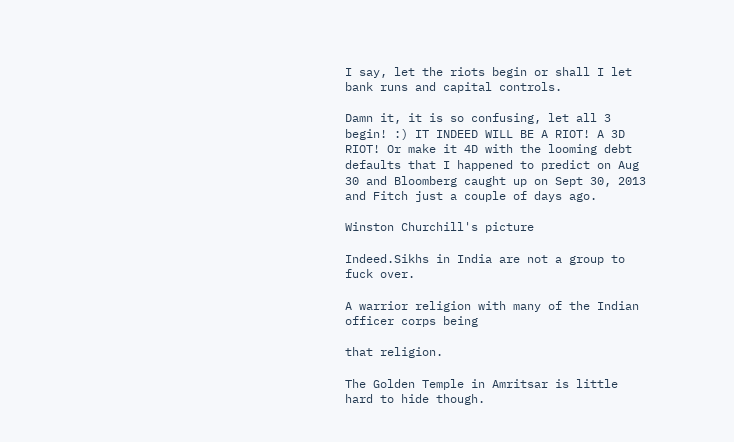I say, let the riots begin or shall I let bank runs and capital controls.

Damn it, it is so confusing, let all 3 begin! :) IT INDEED WILL BE A RIOT! A 3D RIOT! Or make it 4D with the looming debt defaults that I happened to predict on Aug 30 and Bloomberg caught up on Sept 30, 2013 and Fitch just a couple of days ago.

Winston Churchill's picture

Indeed.Sikhs in India are not a group to fuck over.

A warrior religion with many of the Indian officer corps being

that religion.

The Golden Temple in Amritsar is little hard to hide though.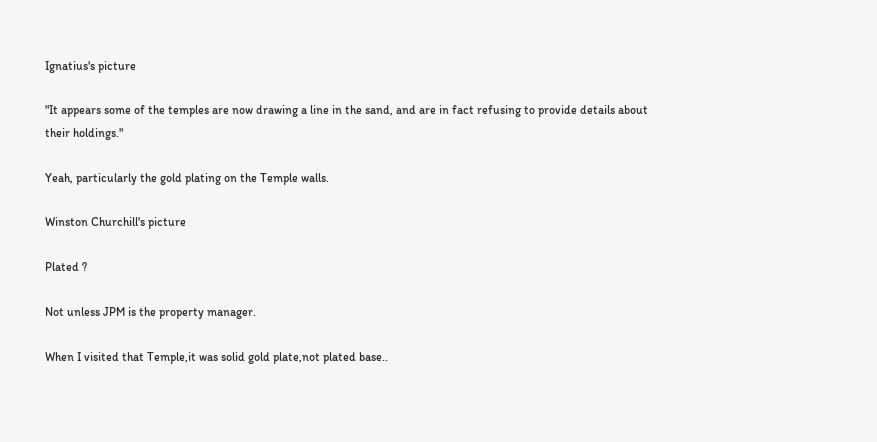Ignatius's picture

"It appears some of the temples are now drawing a line in the sand, and are in fact refusing to provide details about their holdings."

Yeah, particularly the gold plating on the Temple walls.

Winston Churchill's picture

Plated ?

Not unless JPM is the property manager.

When I visited that Temple,it was solid gold plate,not plated base..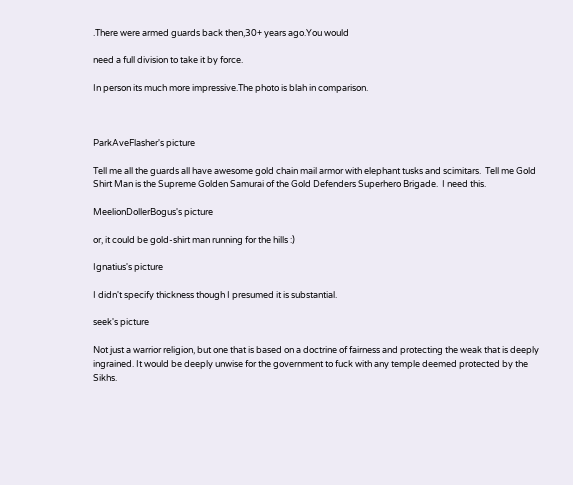.There were armed guards back then,30+ years ago.You would

need a full division to take it by force.

In person its much more impressive.The photo is blah in comparison.



ParkAveFlasher's picture

Tell me all the guards all have awesome gold chain mail armor with elephant tusks and scimitars.  Tell me Gold Shirt Man is the Supreme Golden Samurai of the Gold Defenders Superhero Brigade.  I need this.

MeelionDollerBogus's picture

or, it could be gold-shirt man running for the hills :)

Ignatius's picture

I didn't specify thickness though I presumed it is substantial.

seek's picture

Not just a warrior religion, but one that is based on a doctrine of fairness and protecting the weak that is deeply ingrained. It would be deeply unwise for the government to fuck with any temple deemed protected by the Sikhs.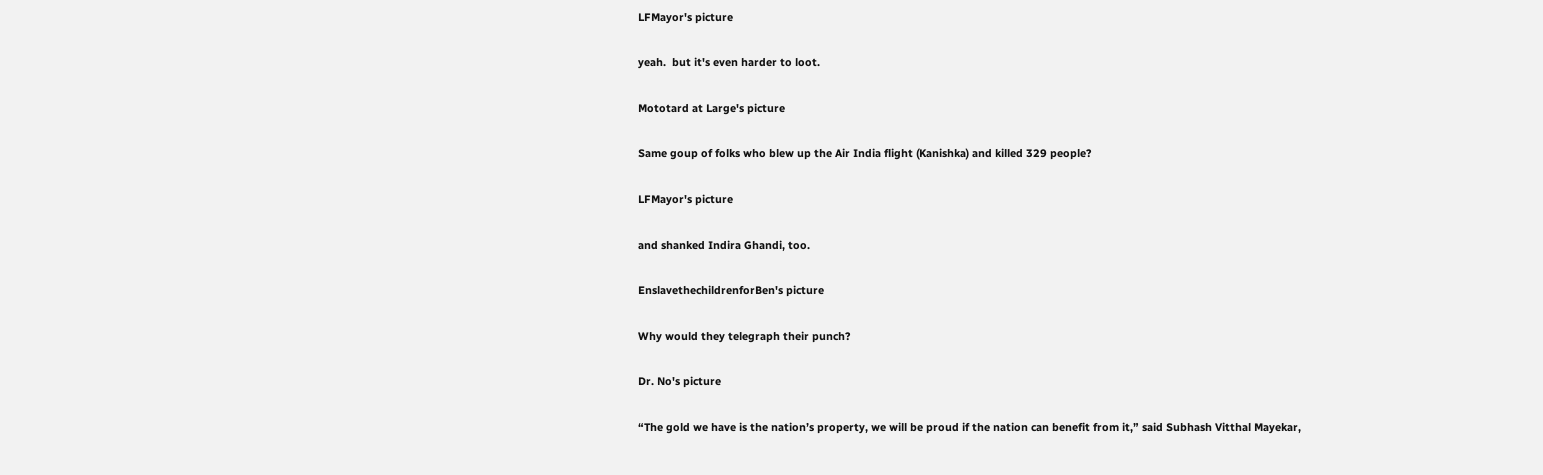LFMayor's picture

yeah.  but it's even harder to loot.

Mototard at Large's picture

Same goup of folks who blew up the Air India flight (Kanishka) and killed 329 people?

LFMayor's picture

and shanked Indira Ghandi, too.

EnslavethechildrenforBen's picture

Why would they telegraph their punch?

Dr. No's picture

“The gold we have is the nation’s property, we will be proud if the nation can benefit from it,” said Subhash Vitthal Mayekar,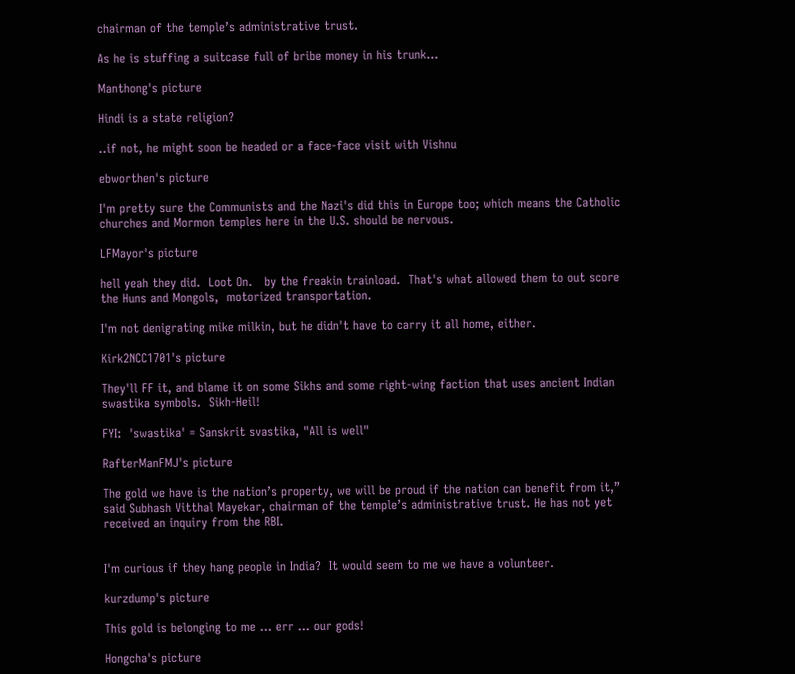chairman of the temple’s administrative trust.

As he is stuffing a suitcase full of bribe money in his trunk...

Manthong's picture

Hindi is a state religion?

..if not, he might soon be headed or a face-face visit with Vishnu

ebworthen's picture

I'm pretty sure the Communists and the Nazi's did this in Europe too; which means the Catholic churches and Mormon temples here in the U.S. should be nervous.

LFMayor's picture

hell yeah they did.  Loot On.   by the freakin trainload.  That's what allowed them to out score the Huns and Mongols,  motorized transportation.

I'm not denigrating mike milkin, but he didn't have to carry it all home, either.

Kirk2NCC1701's picture

They'll FF it, and blame it on some Sikhs and some right-wing faction that uses ancient Indian swastika symbols.  Sikh-Heil!

FYI:  'swastika' = Sanskrit svastika, "All is well"

RafterManFMJ's picture

The gold we have is the nation’s property, we will be proud if the nation can benefit from it,” said Subhash Vitthal Mayekar, chairman of the temple’s administrative trust. He has not yet received an inquiry from the RBI.


I'm curious if they hang people in India?  It would seem to me we have a volunteer.

kurzdump's picture

This gold is belonging to me ... err ... our gods!

Hongcha's picture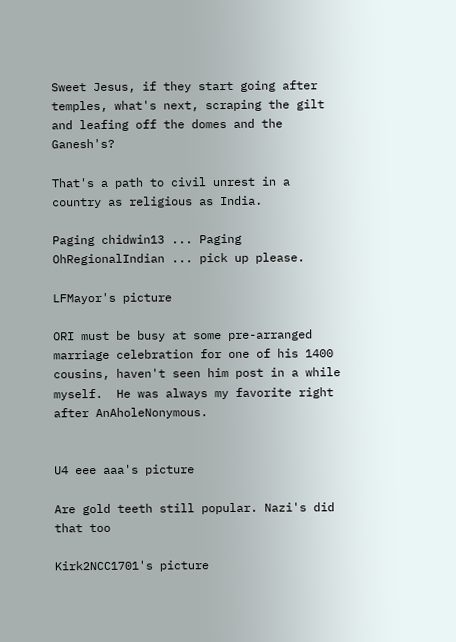Sweet Jesus, if they start going after temples, what's next, scraping the gilt and leafing off the domes and the Ganesh's?

That's a path to civil unrest in a country as religious as India.

Paging chidwin13 ... Paging OhRegionalIndian ... pick up please.

LFMayor's picture

ORI must be busy at some pre-arranged marriage celebration for one of his 1400 cousins, haven't seen him post in a while myself.  He was always my favorite right after AnAholeNonymous.


U4 eee aaa's picture

Are gold teeth still popular. Nazi's did that too

Kirk2NCC1701's picture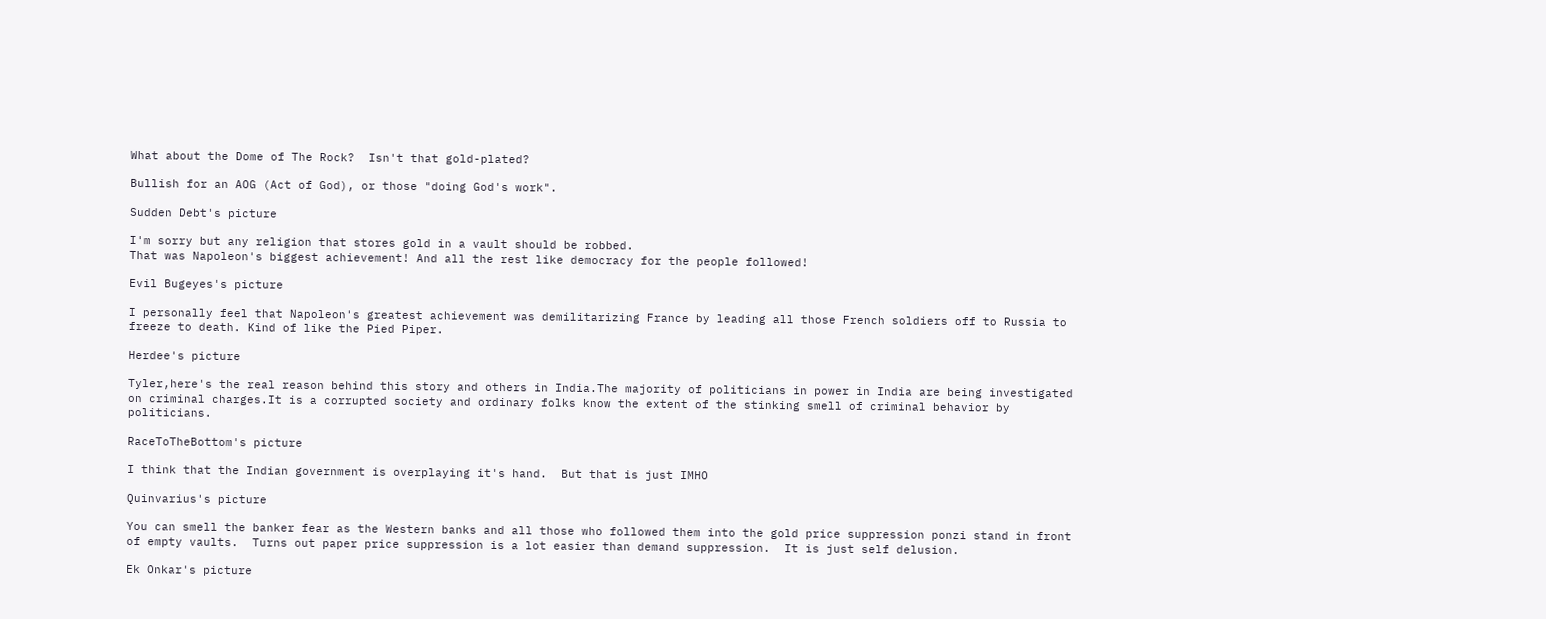What about the Dome of The Rock?  Isn't that gold-plated?

Bullish for an AOG (Act of God), or those "doing God's work".

Sudden Debt's picture

I'm sorry but any religion that stores gold in a vault should be robbed.
That was Napoleon's biggest achievement! And all the rest like democracy for the people followed!

Evil Bugeyes's picture

I personally feel that Napoleon's greatest achievement was demilitarizing France by leading all those French soldiers off to Russia to freeze to death. Kind of like the Pied Piper.

Herdee's picture

Tyler,here's the real reason behind this story and others in India.The majority of politicians in power in India are being investigated on criminal charges.It is a corrupted society and ordinary folks know the extent of the stinking smell of criminal behavior by politicians.

RaceToTheBottom's picture

I think that the Indian government is overplaying it's hand.  But that is just IMHO

Quinvarius's picture

You can smell the banker fear as the Western banks and all those who followed them into the gold price suppression ponzi stand in front of empty vaults.  Turns out paper price suppression is a lot easier than demand suppression.  It is just self delusion.

Ek Onkar's picture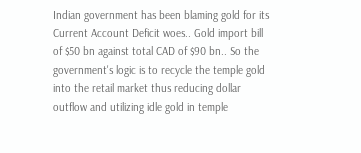Indian government has been blaming gold for its Current Account Deficit woes.. Gold import bill of $50 bn against total CAD of $90 bn.. So the government's logic is to recycle the temple gold into the retail market thus reducing dollar outflow and utilizing idle gold in temple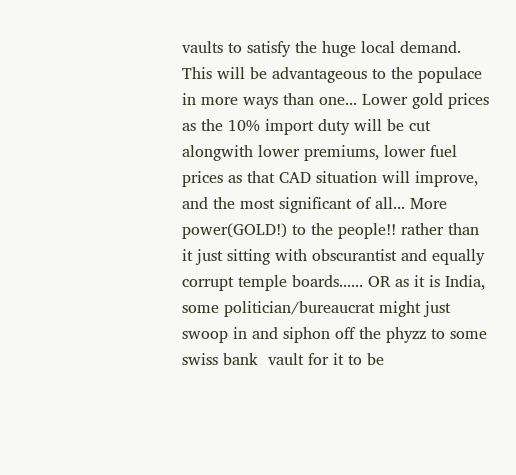vaults to satisfy the huge local demand. This will be advantageous to the populace in more ways than one... Lower gold prices as the 10% import duty will be cut alongwith lower premiums, lower fuel prices as that CAD situation will improve, and the most significant of all... More power(GOLD!) to the people!! rather than it just sitting with obscurantist and equally corrupt temple boards...... OR as it is India, some politician/bureaucrat might just swoop in and siphon off the phyzz to some swiss bank  vault for it to be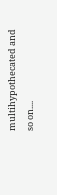multihypothecated and so on....